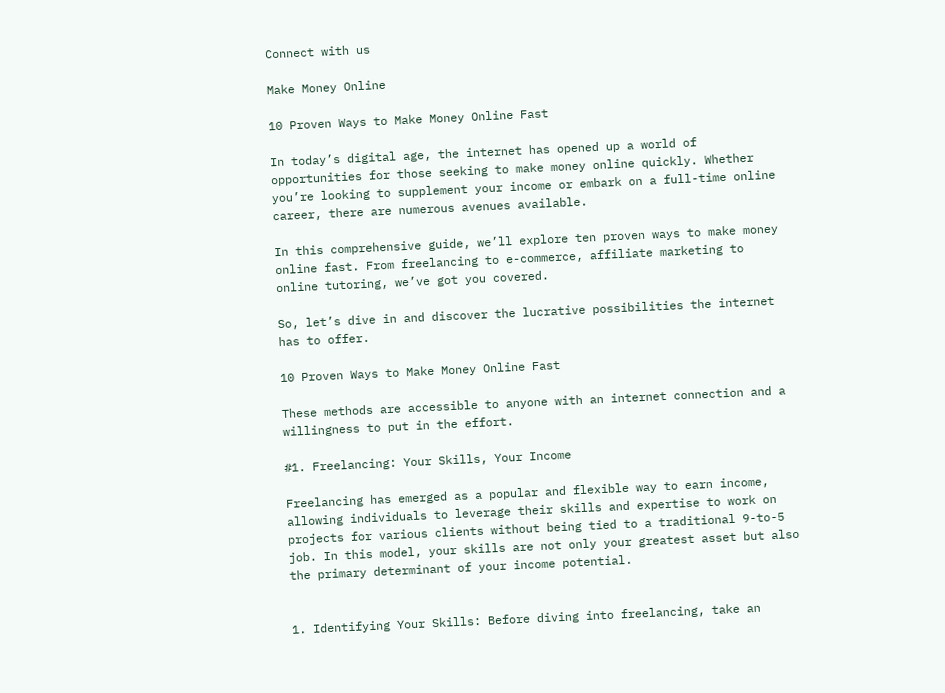Connect with us

Make Money Online

10 Proven Ways to Make Money Online Fast

In today’s digital age, the internet has opened up a world of opportunities for those seeking to make money online quickly. Whether you’re looking to supplement your income or embark on a full-time online career, there are numerous avenues available.

In this comprehensive guide, we’ll explore ten proven ways to make money online fast. From freelancing to e-commerce, affiliate marketing to online tutoring, we’ve got you covered.

So, let’s dive in and discover the lucrative possibilities the internet has to offer.

10 Proven Ways to Make Money Online Fast

These methods are accessible to anyone with an internet connection and a willingness to put in the effort.

#1. Freelancing: Your Skills, Your Income

Freelancing has emerged as a popular and flexible way to earn income, allowing individuals to leverage their skills and expertise to work on projects for various clients without being tied to a traditional 9-to-5 job. In this model, your skills are not only your greatest asset but also the primary determinant of your income potential.


1. Identifying Your Skills: Before diving into freelancing, take an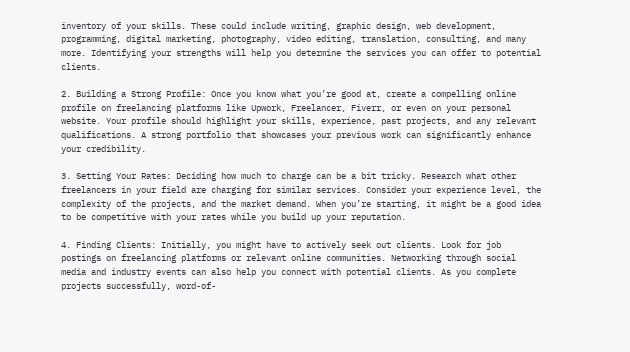inventory of your skills. These could include writing, graphic design, web development, programming, digital marketing, photography, video editing, translation, consulting, and many more. Identifying your strengths will help you determine the services you can offer to potential clients.

2. Building a Strong Profile: Once you know what you’re good at, create a compelling online profile on freelancing platforms like Upwork, Freelancer, Fiverr, or even on your personal website. Your profile should highlight your skills, experience, past projects, and any relevant qualifications. A strong portfolio that showcases your previous work can significantly enhance your credibility.

3. Setting Your Rates: Deciding how much to charge can be a bit tricky. Research what other freelancers in your field are charging for similar services. Consider your experience level, the complexity of the projects, and the market demand. When you’re starting, it might be a good idea to be competitive with your rates while you build up your reputation.

4. Finding Clients: Initially, you might have to actively seek out clients. Look for job postings on freelancing platforms or relevant online communities. Networking through social media and industry events can also help you connect with potential clients. As you complete projects successfully, word-of-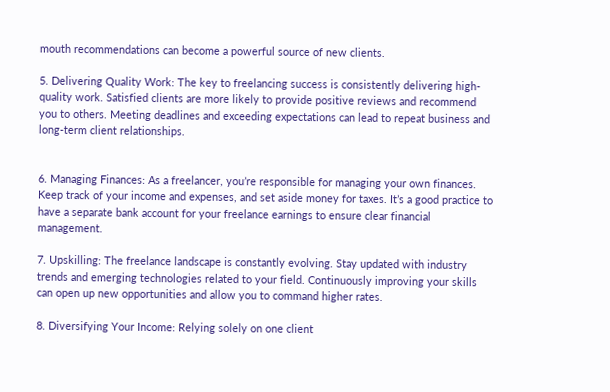mouth recommendations can become a powerful source of new clients.

5. Delivering Quality Work: The key to freelancing success is consistently delivering high-quality work. Satisfied clients are more likely to provide positive reviews and recommend you to others. Meeting deadlines and exceeding expectations can lead to repeat business and long-term client relationships.


6. Managing Finances: As a freelancer, you’re responsible for managing your own finances. Keep track of your income and expenses, and set aside money for taxes. It’s a good practice to have a separate bank account for your freelance earnings to ensure clear financial management.

7. Upskilling: The freelance landscape is constantly evolving. Stay updated with industry trends and emerging technologies related to your field. Continuously improving your skills can open up new opportunities and allow you to command higher rates.

8. Diversifying Your Income: Relying solely on one client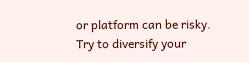or platform can be risky. Try to diversify your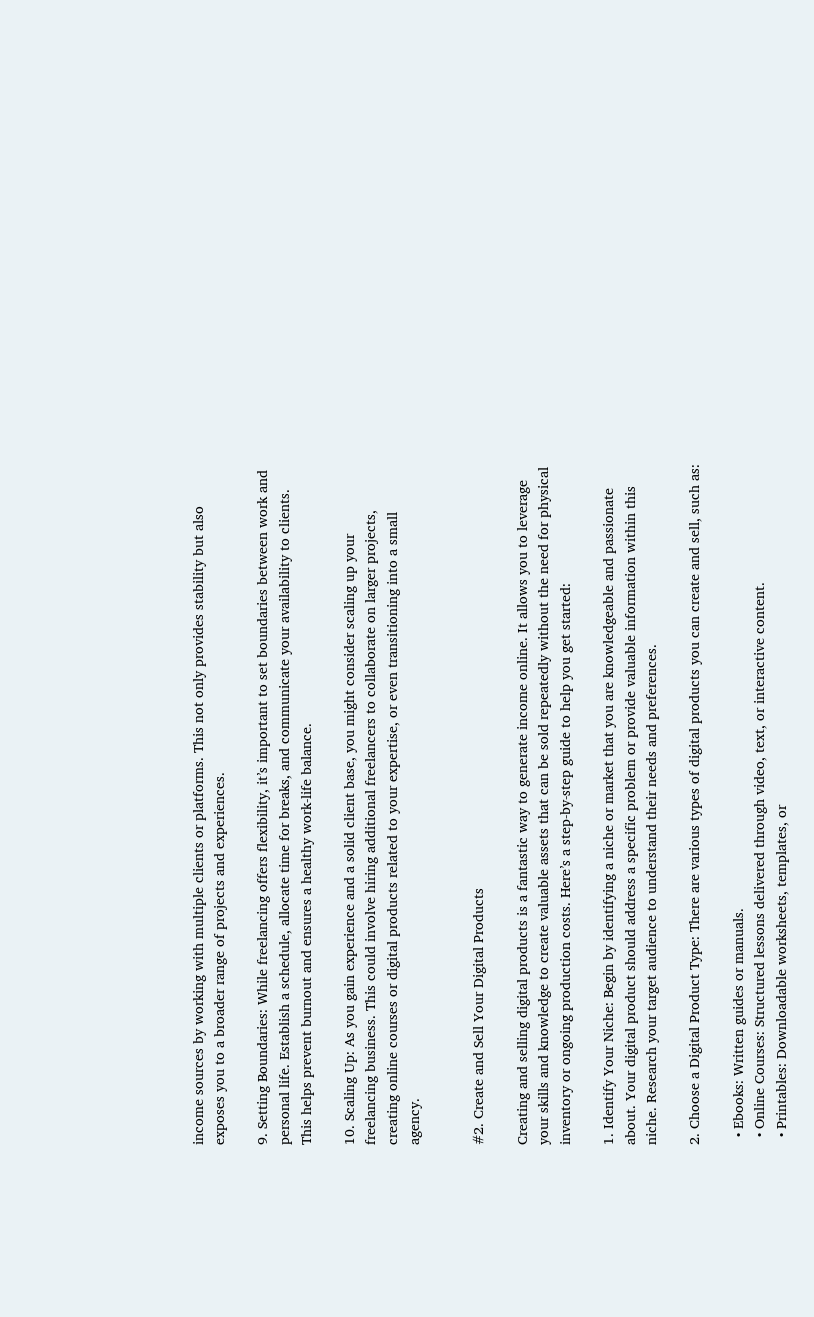income sources by working with multiple clients or platforms. This not only provides stability but also exposes you to a broader range of projects and experiences.

9. Setting Boundaries: While freelancing offers flexibility, it’s important to set boundaries between work and personal life. Establish a schedule, allocate time for breaks, and communicate your availability to clients. This helps prevent burnout and ensures a healthy work-life balance.

10. Scaling Up: As you gain experience and a solid client base, you might consider scaling up your freelancing business. This could involve hiring additional freelancers to collaborate on larger projects, creating online courses or digital products related to your expertise, or even transitioning into a small agency.


#2. Create and Sell Your Digital Products

Creating and selling digital products is a fantastic way to generate income online. It allows you to leverage your skills and knowledge to create valuable assets that can be sold repeatedly without the need for physical inventory or ongoing production costs. Here’s a step-by-step guide to help you get started:

1. Identify Your Niche: Begin by identifying a niche or market that you are knowledgeable and passionate about. Your digital product should address a specific problem or provide valuable information within this niche. Research your target audience to understand their needs and preferences.

2. Choose a Digital Product Type: There are various types of digital products you can create and sell, such as:

  • Ebooks: Written guides or manuals.
  • Online Courses: Structured lessons delivered through video, text, or interactive content.
  • Printables: Downloadable worksheets, templates, or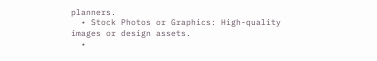planners.
  • Stock Photos or Graphics: High-quality images or design assets.
  •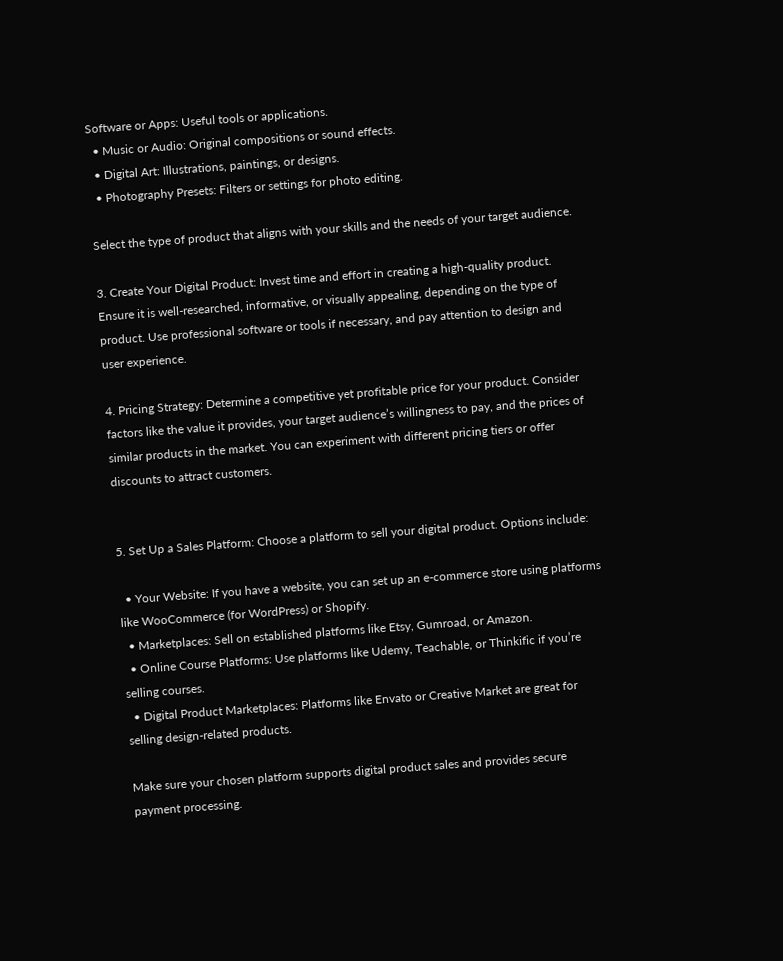Software or Apps: Useful tools or applications.
  • Music or Audio: Original compositions or sound effects.
  • Digital Art: Illustrations, paintings, or designs.
  • Photography Presets: Filters or settings for photo editing.

Select the type of product that aligns with your skills and the needs of your target audience.

3. Create Your Digital Product: Invest time and effort in creating a high-quality product. Ensure it is well-researched, informative, or visually appealing, depending on the type of product. Use professional software or tools if necessary, and pay attention to design and user experience.

4. Pricing Strategy: Determine a competitive yet profitable price for your product. Consider factors like the value it provides, your target audience’s willingness to pay, and the prices of similar products in the market. You can experiment with different pricing tiers or offer discounts to attract customers.


5. Set Up a Sales Platform: Choose a platform to sell your digital product. Options include:

  • Your Website: If you have a website, you can set up an e-commerce store using platforms like WooCommerce (for WordPress) or Shopify.
  • Marketplaces: Sell on established platforms like Etsy, Gumroad, or Amazon.
  • Online Course Platforms: Use platforms like Udemy, Teachable, or Thinkific if you’re selling courses.
  • Digital Product Marketplaces: Platforms like Envato or Creative Market are great for selling design-related products.

Make sure your chosen platform supports digital product sales and provides secure payment processing.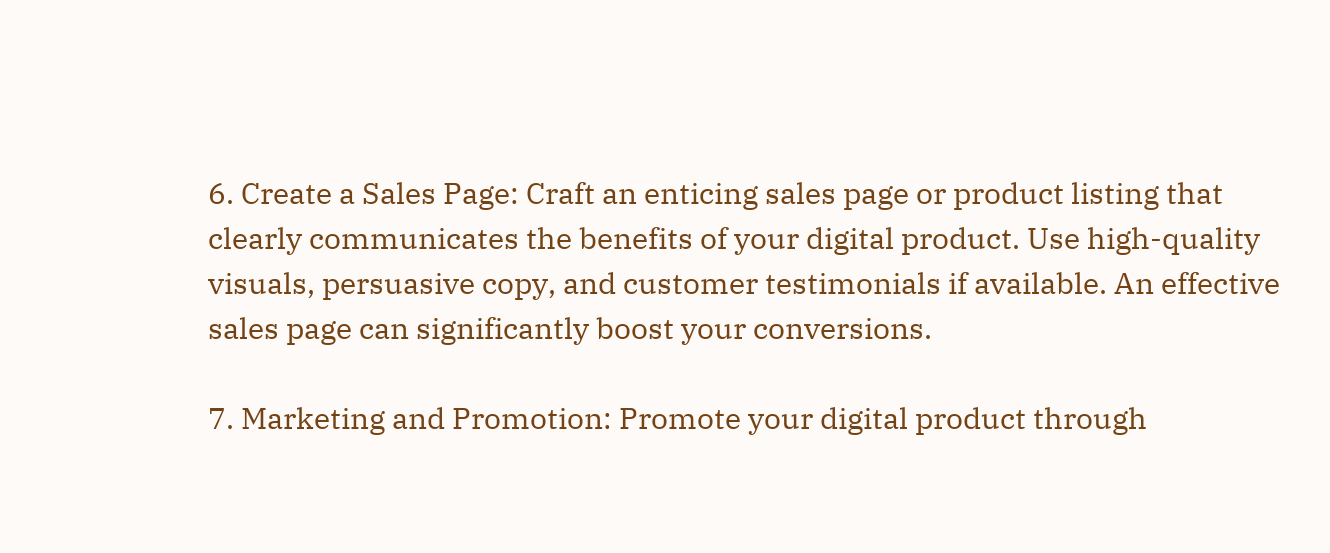6. Create a Sales Page: Craft an enticing sales page or product listing that clearly communicates the benefits of your digital product. Use high-quality visuals, persuasive copy, and customer testimonials if available. An effective sales page can significantly boost your conversions.

7. Marketing and Promotion: Promote your digital product through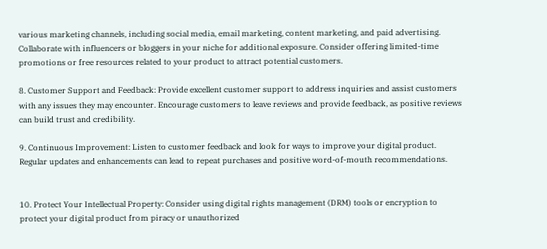various marketing channels, including social media, email marketing, content marketing, and paid advertising. Collaborate with influencers or bloggers in your niche for additional exposure. Consider offering limited-time promotions or free resources related to your product to attract potential customers.

8. Customer Support and Feedback: Provide excellent customer support to address inquiries and assist customers with any issues they may encounter. Encourage customers to leave reviews and provide feedback, as positive reviews can build trust and credibility.

9. Continuous Improvement: Listen to customer feedback and look for ways to improve your digital product. Regular updates and enhancements can lead to repeat purchases and positive word-of-mouth recommendations.


10. Protect Your Intellectual Property: Consider using digital rights management (DRM) tools or encryption to protect your digital product from piracy or unauthorized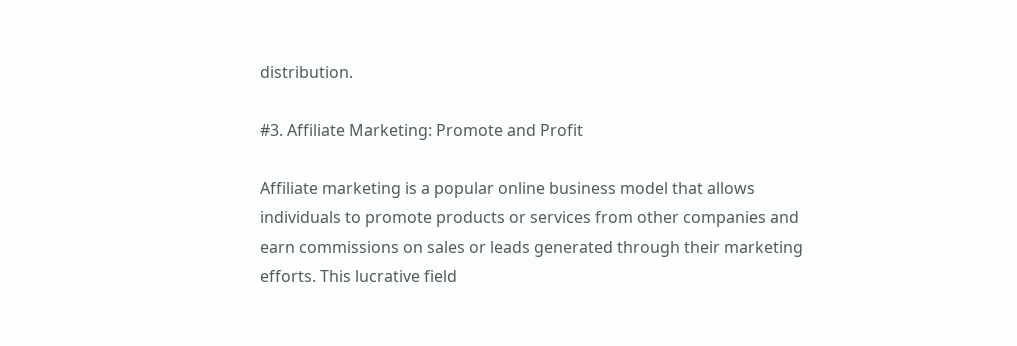distribution.

#3. Affiliate Marketing: Promote and Profit

Affiliate marketing is a popular online business model that allows individuals to promote products or services from other companies and earn commissions on sales or leads generated through their marketing efforts. This lucrative field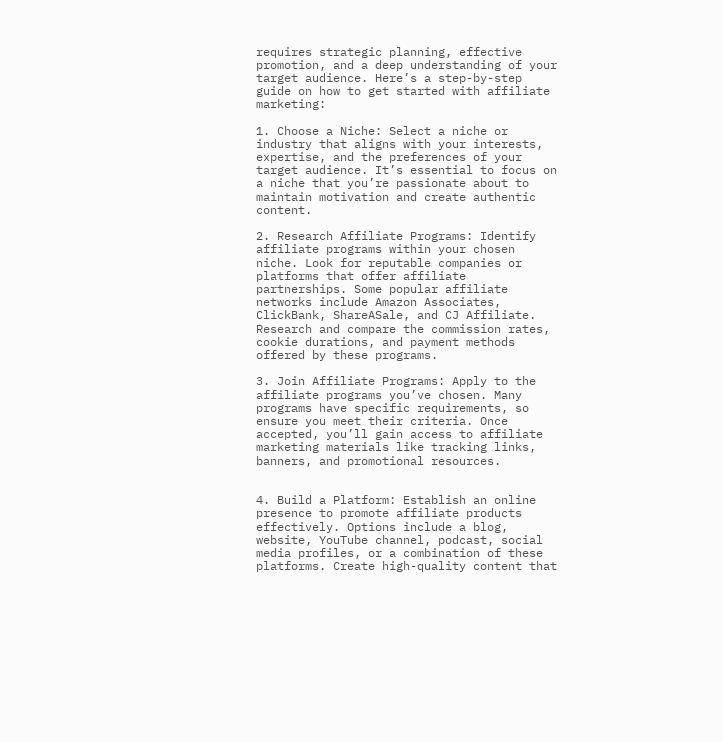requires strategic planning, effective promotion, and a deep understanding of your target audience. Here’s a step-by-step guide on how to get started with affiliate marketing:

1. Choose a Niche: Select a niche or industry that aligns with your interests, expertise, and the preferences of your target audience. It’s essential to focus on a niche that you’re passionate about to maintain motivation and create authentic content.

2. Research Affiliate Programs: Identify affiliate programs within your chosen niche. Look for reputable companies or platforms that offer affiliate partnerships. Some popular affiliate networks include Amazon Associates, ClickBank, ShareASale, and CJ Affiliate. Research and compare the commission rates, cookie durations, and payment methods offered by these programs.

3. Join Affiliate Programs: Apply to the affiliate programs you’ve chosen. Many programs have specific requirements, so ensure you meet their criteria. Once accepted, you’ll gain access to affiliate marketing materials like tracking links, banners, and promotional resources.


4. Build a Platform: Establish an online presence to promote affiliate products effectively. Options include a blog, website, YouTube channel, podcast, social media profiles, or a combination of these platforms. Create high-quality content that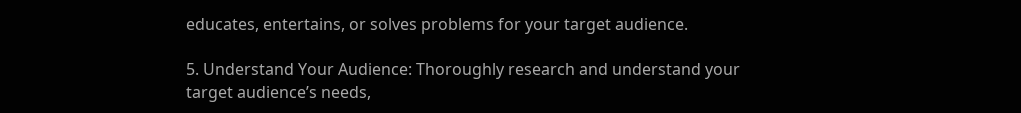educates, entertains, or solves problems for your target audience.

5. Understand Your Audience: Thoroughly research and understand your target audience’s needs,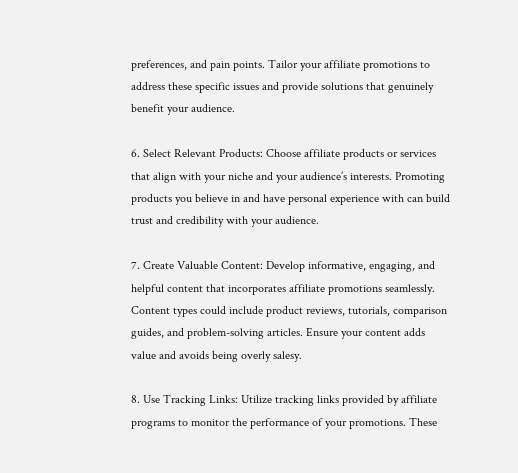preferences, and pain points. Tailor your affiliate promotions to address these specific issues and provide solutions that genuinely benefit your audience.

6. Select Relevant Products: Choose affiliate products or services that align with your niche and your audience’s interests. Promoting products you believe in and have personal experience with can build trust and credibility with your audience.

7. Create Valuable Content: Develop informative, engaging, and helpful content that incorporates affiliate promotions seamlessly. Content types could include product reviews, tutorials, comparison guides, and problem-solving articles. Ensure your content adds value and avoids being overly salesy.

8. Use Tracking Links: Utilize tracking links provided by affiliate programs to monitor the performance of your promotions. These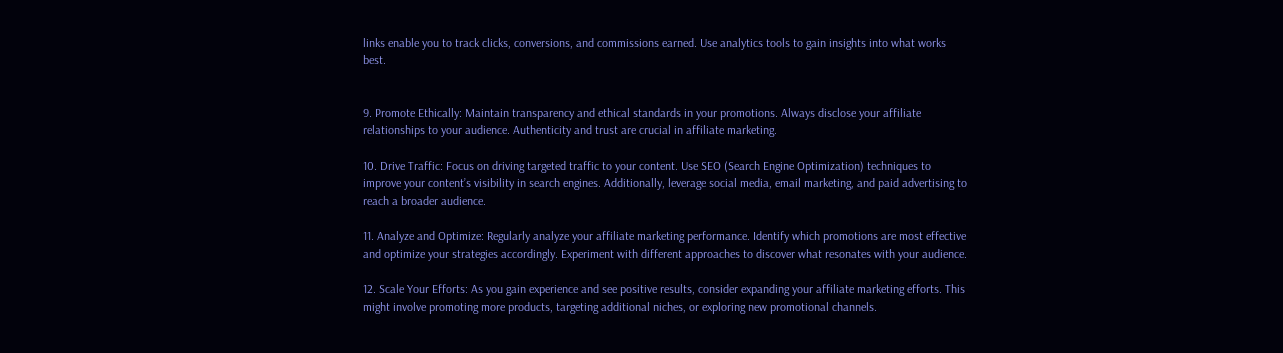links enable you to track clicks, conversions, and commissions earned. Use analytics tools to gain insights into what works best.


9. Promote Ethically: Maintain transparency and ethical standards in your promotions. Always disclose your affiliate relationships to your audience. Authenticity and trust are crucial in affiliate marketing.

10. Drive Traffic: Focus on driving targeted traffic to your content. Use SEO (Search Engine Optimization) techniques to improve your content’s visibility in search engines. Additionally, leverage social media, email marketing, and paid advertising to reach a broader audience.

11. Analyze and Optimize: Regularly analyze your affiliate marketing performance. Identify which promotions are most effective and optimize your strategies accordingly. Experiment with different approaches to discover what resonates with your audience.

12. Scale Your Efforts: As you gain experience and see positive results, consider expanding your affiliate marketing efforts. This might involve promoting more products, targeting additional niches, or exploring new promotional channels.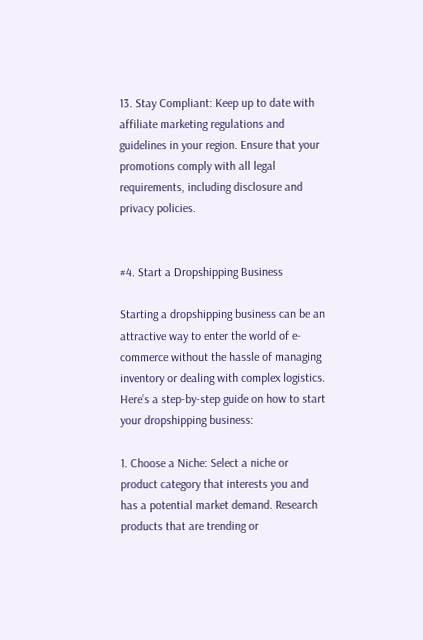13. Stay Compliant: Keep up to date with affiliate marketing regulations and guidelines in your region. Ensure that your promotions comply with all legal requirements, including disclosure and privacy policies.


#4. Start a Dropshipping Business

Starting a dropshipping business can be an attractive way to enter the world of e-commerce without the hassle of managing inventory or dealing with complex logistics. Here’s a step-by-step guide on how to start your dropshipping business:

1. Choose a Niche: Select a niche or product category that interests you and has a potential market demand. Research products that are trending or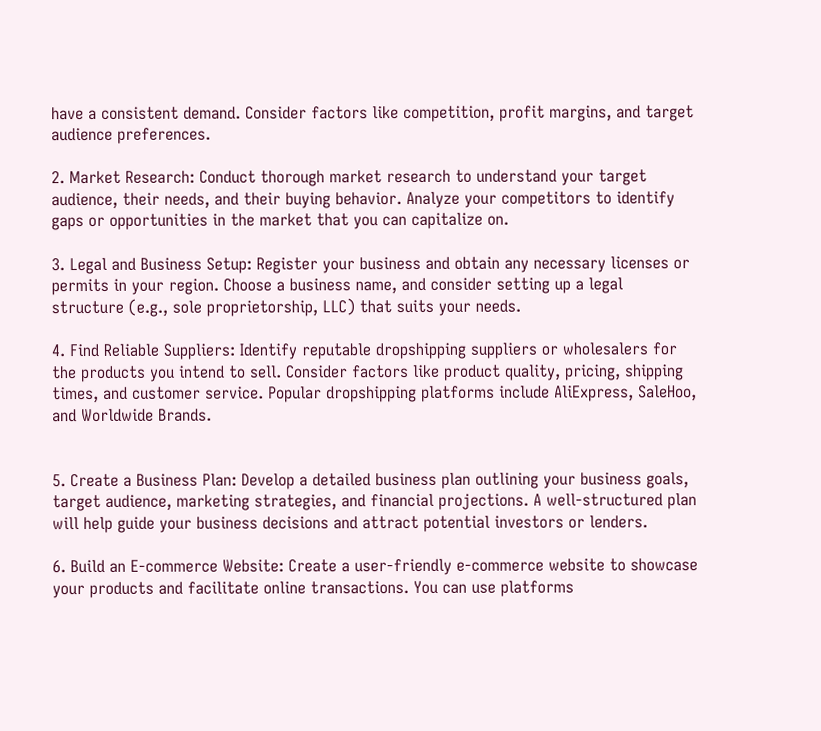have a consistent demand. Consider factors like competition, profit margins, and target audience preferences.

2. Market Research: Conduct thorough market research to understand your target audience, their needs, and their buying behavior. Analyze your competitors to identify gaps or opportunities in the market that you can capitalize on.

3. Legal and Business Setup: Register your business and obtain any necessary licenses or permits in your region. Choose a business name, and consider setting up a legal structure (e.g., sole proprietorship, LLC) that suits your needs.

4. Find Reliable Suppliers: Identify reputable dropshipping suppliers or wholesalers for the products you intend to sell. Consider factors like product quality, pricing, shipping times, and customer service. Popular dropshipping platforms include AliExpress, SaleHoo, and Worldwide Brands.


5. Create a Business Plan: Develop a detailed business plan outlining your business goals, target audience, marketing strategies, and financial projections. A well-structured plan will help guide your business decisions and attract potential investors or lenders.

6. Build an E-commerce Website: Create a user-friendly e-commerce website to showcase your products and facilitate online transactions. You can use platforms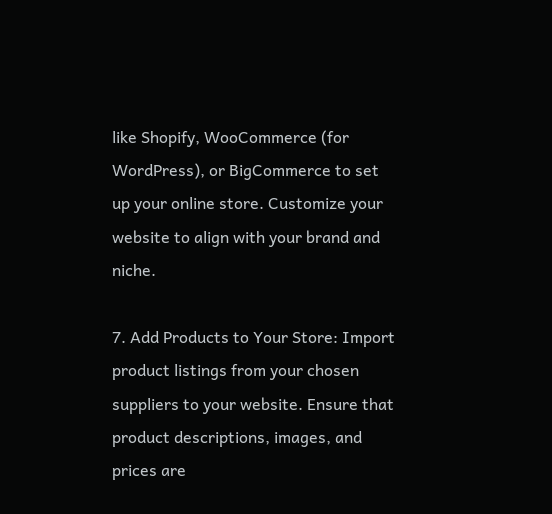like Shopify, WooCommerce (for WordPress), or BigCommerce to set up your online store. Customize your website to align with your brand and niche.

7. Add Products to Your Store: Import product listings from your chosen suppliers to your website. Ensure that product descriptions, images, and prices are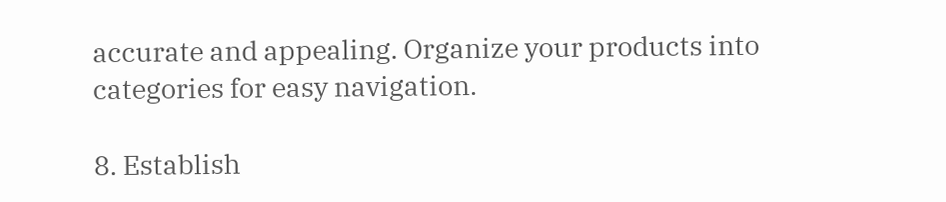accurate and appealing. Organize your products into categories for easy navigation.

8. Establish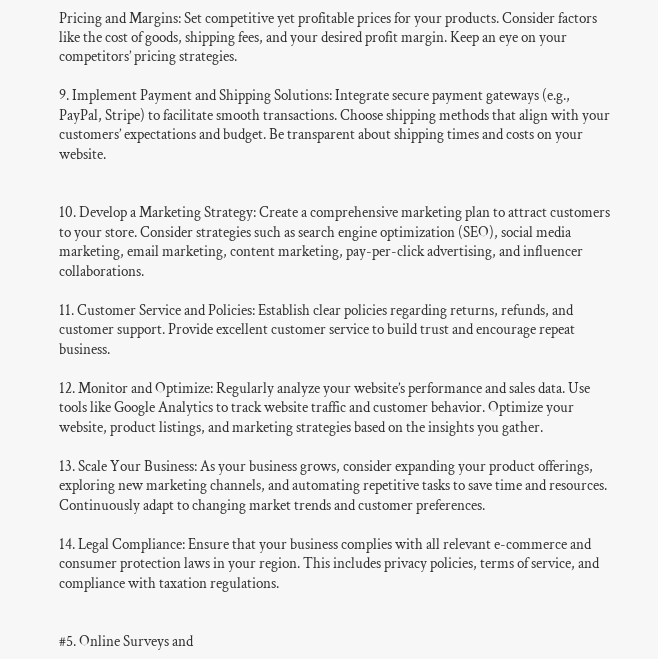Pricing and Margins: Set competitive yet profitable prices for your products. Consider factors like the cost of goods, shipping fees, and your desired profit margin. Keep an eye on your competitors’ pricing strategies.

9. Implement Payment and Shipping Solutions: Integrate secure payment gateways (e.g., PayPal, Stripe) to facilitate smooth transactions. Choose shipping methods that align with your customers’ expectations and budget. Be transparent about shipping times and costs on your website.


10. Develop a Marketing Strategy: Create a comprehensive marketing plan to attract customers to your store. Consider strategies such as search engine optimization (SEO), social media marketing, email marketing, content marketing, pay-per-click advertising, and influencer collaborations.

11. Customer Service and Policies: Establish clear policies regarding returns, refunds, and customer support. Provide excellent customer service to build trust and encourage repeat business.

12. Monitor and Optimize: Regularly analyze your website’s performance and sales data. Use tools like Google Analytics to track website traffic and customer behavior. Optimize your website, product listings, and marketing strategies based on the insights you gather.

13. Scale Your Business: As your business grows, consider expanding your product offerings, exploring new marketing channels, and automating repetitive tasks to save time and resources. Continuously adapt to changing market trends and customer preferences.

14. Legal Compliance: Ensure that your business complies with all relevant e-commerce and consumer protection laws in your region. This includes privacy policies, terms of service, and compliance with taxation regulations.


#5. Online Surveys and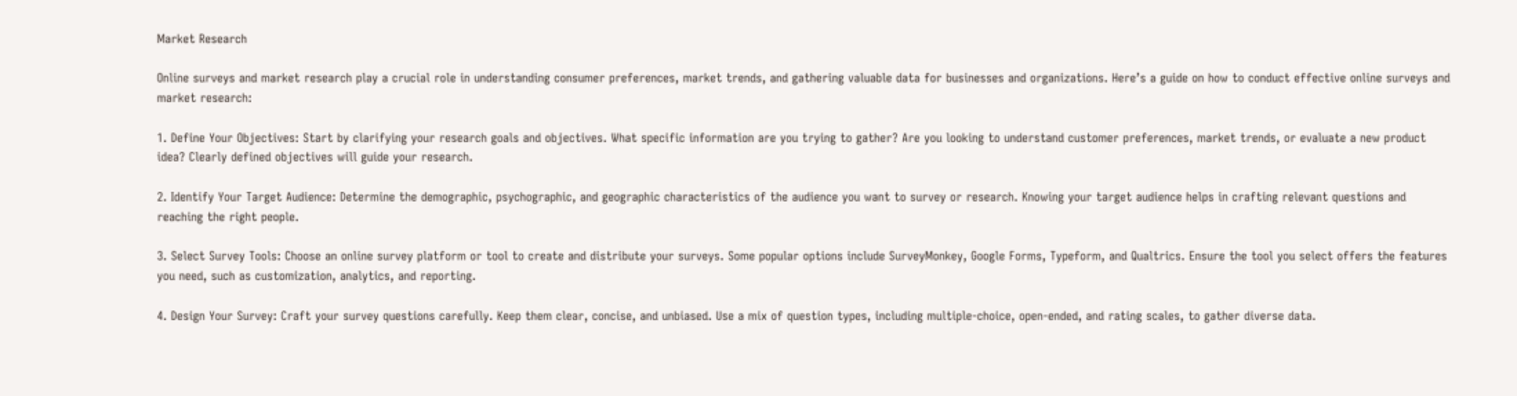Market Research

Online surveys and market research play a crucial role in understanding consumer preferences, market trends, and gathering valuable data for businesses and organizations. Here’s a guide on how to conduct effective online surveys and market research:

1. Define Your Objectives: Start by clarifying your research goals and objectives. What specific information are you trying to gather? Are you looking to understand customer preferences, market trends, or evaluate a new product idea? Clearly defined objectives will guide your research.

2. Identify Your Target Audience: Determine the demographic, psychographic, and geographic characteristics of the audience you want to survey or research. Knowing your target audience helps in crafting relevant questions and reaching the right people.

3. Select Survey Tools: Choose an online survey platform or tool to create and distribute your surveys. Some popular options include SurveyMonkey, Google Forms, Typeform, and Qualtrics. Ensure the tool you select offers the features you need, such as customization, analytics, and reporting.

4. Design Your Survey: Craft your survey questions carefully. Keep them clear, concise, and unbiased. Use a mix of question types, including multiple-choice, open-ended, and rating scales, to gather diverse data.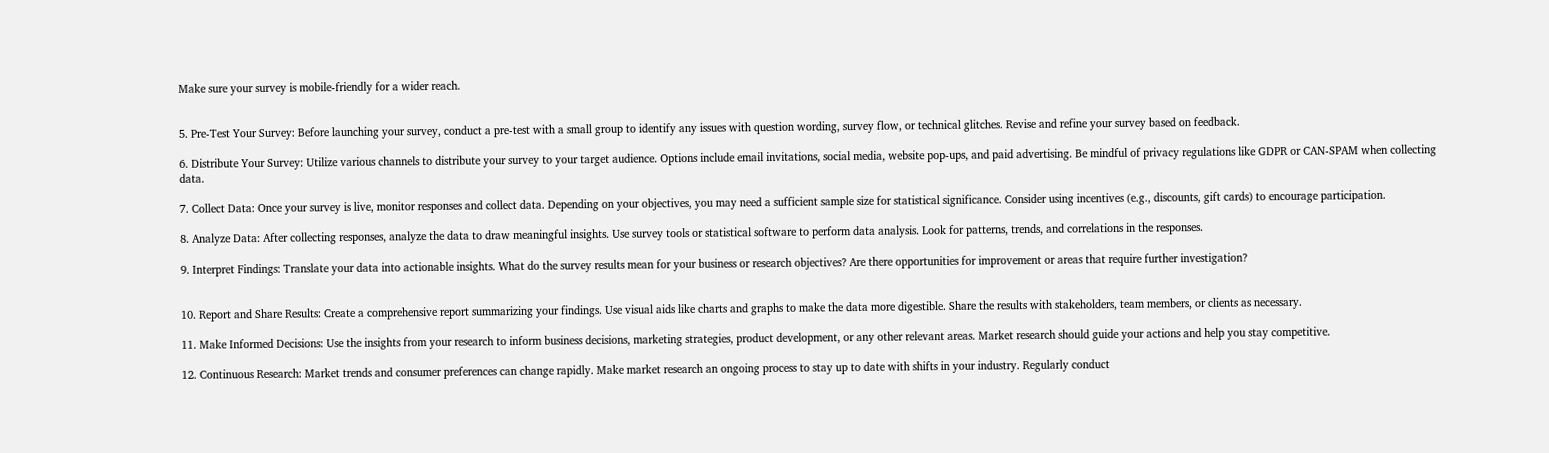Make sure your survey is mobile-friendly for a wider reach.


5. Pre-Test Your Survey: Before launching your survey, conduct a pre-test with a small group to identify any issues with question wording, survey flow, or technical glitches. Revise and refine your survey based on feedback.

6. Distribute Your Survey: Utilize various channels to distribute your survey to your target audience. Options include email invitations, social media, website pop-ups, and paid advertising. Be mindful of privacy regulations like GDPR or CAN-SPAM when collecting data.

7. Collect Data: Once your survey is live, monitor responses and collect data. Depending on your objectives, you may need a sufficient sample size for statistical significance. Consider using incentives (e.g., discounts, gift cards) to encourage participation.

8. Analyze Data: After collecting responses, analyze the data to draw meaningful insights. Use survey tools or statistical software to perform data analysis. Look for patterns, trends, and correlations in the responses.

9. Interpret Findings: Translate your data into actionable insights. What do the survey results mean for your business or research objectives? Are there opportunities for improvement or areas that require further investigation?


10. Report and Share Results: Create a comprehensive report summarizing your findings. Use visual aids like charts and graphs to make the data more digestible. Share the results with stakeholders, team members, or clients as necessary.

11. Make Informed Decisions: Use the insights from your research to inform business decisions, marketing strategies, product development, or any other relevant areas. Market research should guide your actions and help you stay competitive.

12. Continuous Research: Market trends and consumer preferences can change rapidly. Make market research an ongoing process to stay up to date with shifts in your industry. Regularly conduct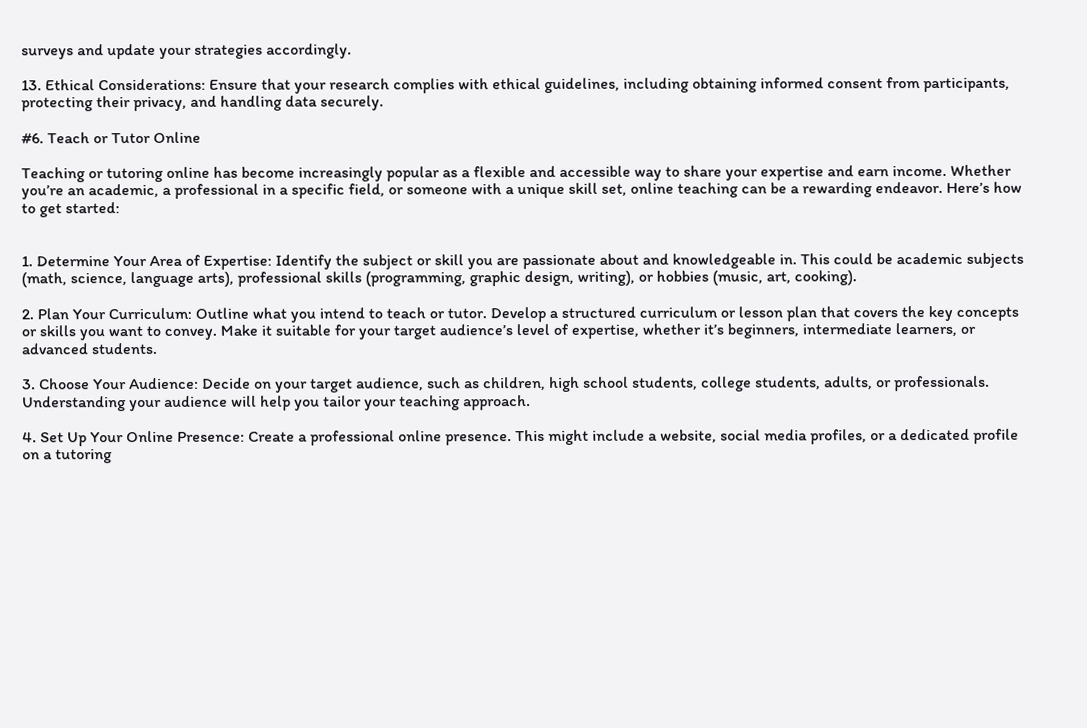surveys and update your strategies accordingly.

13. Ethical Considerations: Ensure that your research complies with ethical guidelines, including obtaining informed consent from participants, protecting their privacy, and handling data securely.

#6. Teach or Tutor Online

Teaching or tutoring online has become increasingly popular as a flexible and accessible way to share your expertise and earn income. Whether you’re an academic, a professional in a specific field, or someone with a unique skill set, online teaching can be a rewarding endeavor. Here’s how to get started:


1. Determine Your Area of Expertise: Identify the subject or skill you are passionate about and knowledgeable in. This could be academic subjects (math, science, language arts), professional skills (programming, graphic design, writing), or hobbies (music, art, cooking).

2. Plan Your Curriculum: Outline what you intend to teach or tutor. Develop a structured curriculum or lesson plan that covers the key concepts or skills you want to convey. Make it suitable for your target audience’s level of expertise, whether it’s beginners, intermediate learners, or advanced students.

3. Choose Your Audience: Decide on your target audience, such as children, high school students, college students, adults, or professionals. Understanding your audience will help you tailor your teaching approach.

4. Set Up Your Online Presence: Create a professional online presence. This might include a website, social media profiles, or a dedicated profile on a tutoring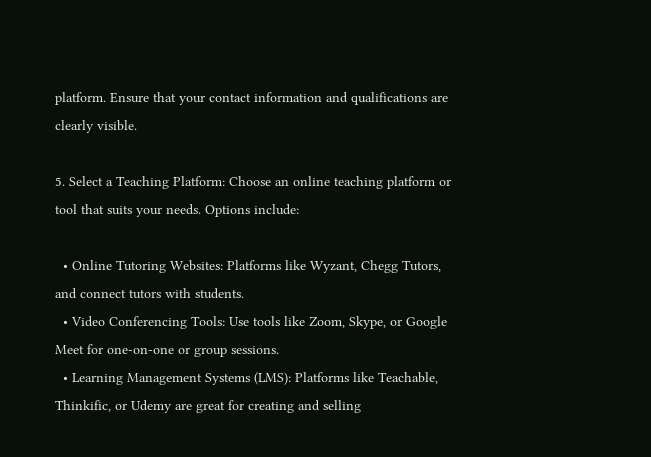platform. Ensure that your contact information and qualifications are clearly visible.

5. Select a Teaching Platform: Choose an online teaching platform or tool that suits your needs. Options include:

  • Online Tutoring Websites: Platforms like Wyzant, Chegg Tutors, and connect tutors with students.
  • Video Conferencing Tools: Use tools like Zoom, Skype, or Google Meet for one-on-one or group sessions.
  • Learning Management Systems (LMS): Platforms like Teachable, Thinkific, or Udemy are great for creating and selling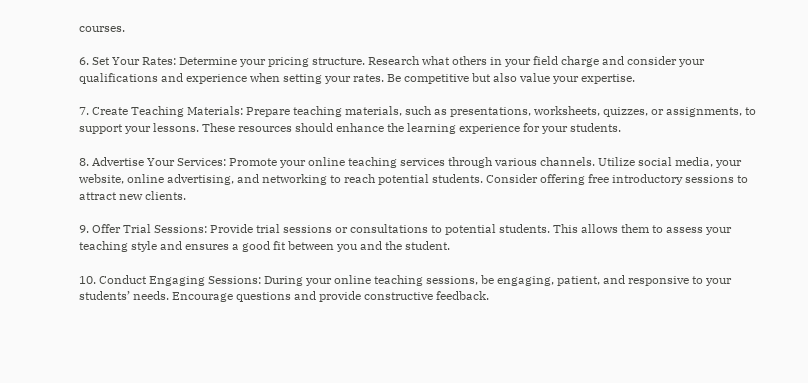courses.

6. Set Your Rates: Determine your pricing structure. Research what others in your field charge and consider your qualifications and experience when setting your rates. Be competitive but also value your expertise.

7. Create Teaching Materials: Prepare teaching materials, such as presentations, worksheets, quizzes, or assignments, to support your lessons. These resources should enhance the learning experience for your students.

8. Advertise Your Services: Promote your online teaching services through various channels. Utilize social media, your website, online advertising, and networking to reach potential students. Consider offering free introductory sessions to attract new clients.

9. Offer Trial Sessions: Provide trial sessions or consultations to potential students. This allows them to assess your teaching style and ensures a good fit between you and the student.

10. Conduct Engaging Sessions: During your online teaching sessions, be engaging, patient, and responsive to your students’ needs. Encourage questions and provide constructive feedback.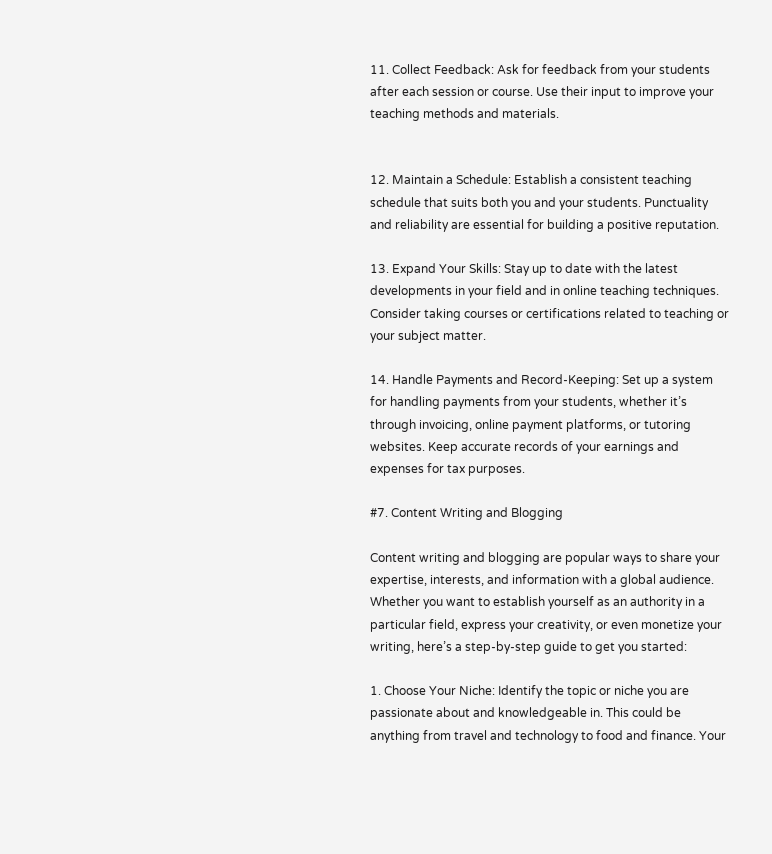11. Collect Feedback: Ask for feedback from your students after each session or course. Use their input to improve your teaching methods and materials.


12. Maintain a Schedule: Establish a consistent teaching schedule that suits both you and your students. Punctuality and reliability are essential for building a positive reputation.

13. Expand Your Skills: Stay up to date with the latest developments in your field and in online teaching techniques. Consider taking courses or certifications related to teaching or your subject matter.

14. Handle Payments and Record-Keeping: Set up a system for handling payments from your students, whether it’s through invoicing, online payment platforms, or tutoring websites. Keep accurate records of your earnings and expenses for tax purposes.

#7. Content Writing and Blogging

Content writing and blogging are popular ways to share your expertise, interests, and information with a global audience. Whether you want to establish yourself as an authority in a particular field, express your creativity, or even monetize your writing, here’s a step-by-step guide to get you started:

1. Choose Your Niche: Identify the topic or niche you are passionate about and knowledgeable in. This could be anything from travel and technology to food and finance. Your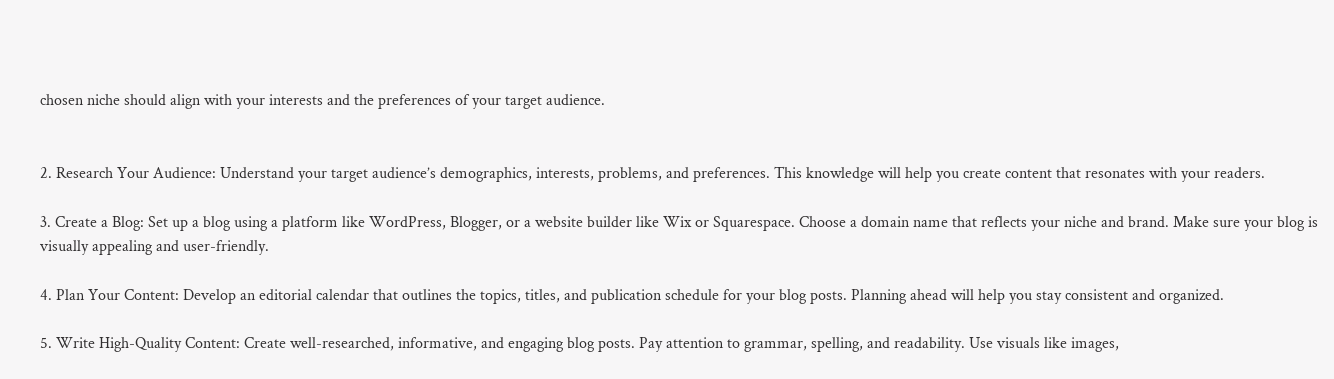chosen niche should align with your interests and the preferences of your target audience.


2. Research Your Audience: Understand your target audience’s demographics, interests, problems, and preferences. This knowledge will help you create content that resonates with your readers.

3. Create a Blog: Set up a blog using a platform like WordPress, Blogger, or a website builder like Wix or Squarespace. Choose a domain name that reflects your niche and brand. Make sure your blog is visually appealing and user-friendly.

4. Plan Your Content: Develop an editorial calendar that outlines the topics, titles, and publication schedule for your blog posts. Planning ahead will help you stay consistent and organized.

5. Write High-Quality Content: Create well-researched, informative, and engaging blog posts. Pay attention to grammar, spelling, and readability. Use visuals like images,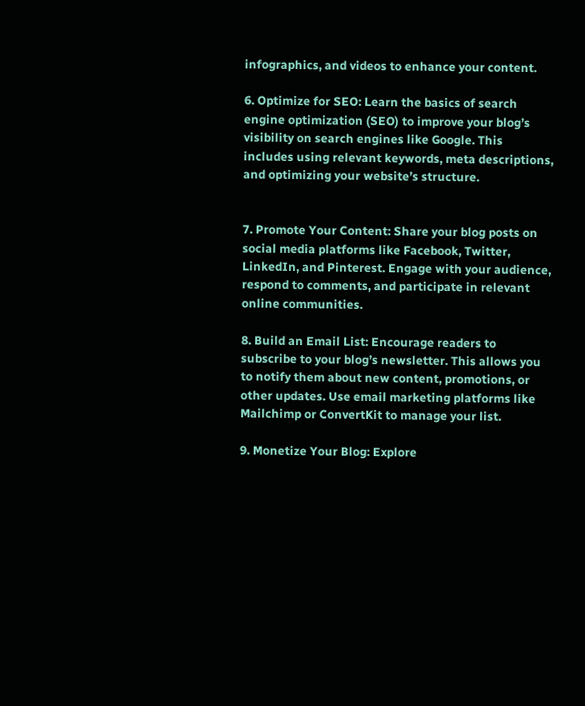infographics, and videos to enhance your content.

6. Optimize for SEO: Learn the basics of search engine optimization (SEO) to improve your blog’s visibility on search engines like Google. This includes using relevant keywords, meta descriptions, and optimizing your website’s structure.


7. Promote Your Content: Share your blog posts on social media platforms like Facebook, Twitter, LinkedIn, and Pinterest. Engage with your audience, respond to comments, and participate in relevant online communities.

8. Build an Email List: Encourage readers to subscribe to your blog’s newsletter. This allows you to notify them about new content, promotions, or other updates. Use email marketing platforms like Mailchimp or ConvertKit to manage your list.

9. Monetize Your Blog: Explore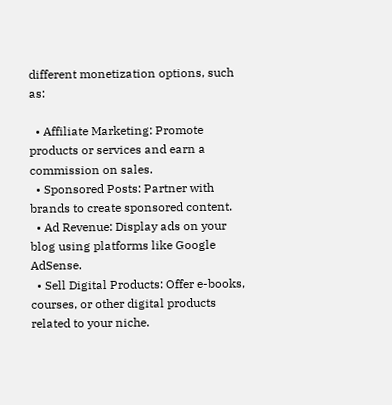different monetization options, such as:

  • Affiliate Marketing: Promote products or services and earn a commission on sales.
  • Sponsored Posts: Partner with brands to create sponsored content.
  • Ad Revenue: Display ads on your blog using platforms like Google AdSense.
  • Sell Digital Products: Offer e-books, courses, or other digital products related to your niche.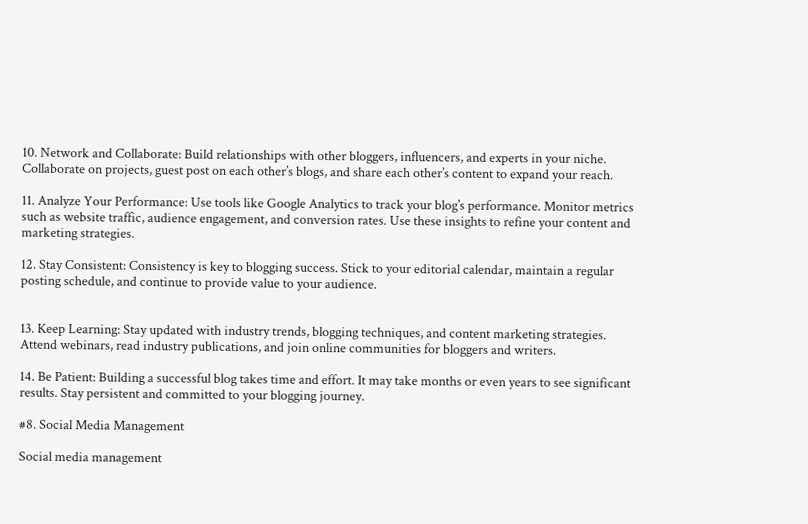10. Network and Collaborate: Build relationships with other bloggers, influencers, and experts in your niche. Collaborate on projects, guest post on each other’s blogs, and share each other’s content to expand your reach.

11. Analyze Your Performance: Use tools like Google Analytics to track your blog’s performance. Monitor metrics such as website traffic, audience engagement, and conversion rates. Use these insights to refine your content and marketing strategies.

12. Stay Consistent: Consistency is key to blogging success. Stick to your editorial calendar, maintain a regular posting schedule, and continue to provide value to your audience.


13. Keep Learning: Stay updated with industry trends, blogging techniques, and content marketing strategies. Attend webinars, read industry publications, and join online communities for bloggers and writers.

14. Be Patient: Building a successful blog takes time and effort. It may take months or even years to see significant results. Stay persistent and committed to your blogging journey.

#8. Social Media Management

Social media management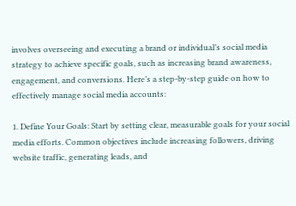involves overseeing and executing a brand or individual’s social media strategy to achieve specific goals, such as increasing brand awareness, engagement, and conversions. Here’s a step-by-step guide on how to effectively manage social media accounts:

1. Define Your Goals: Start by setting clear, measurable goals for your social media efforts. Common objectives include increasing followers, driving website traffic, generating leads, and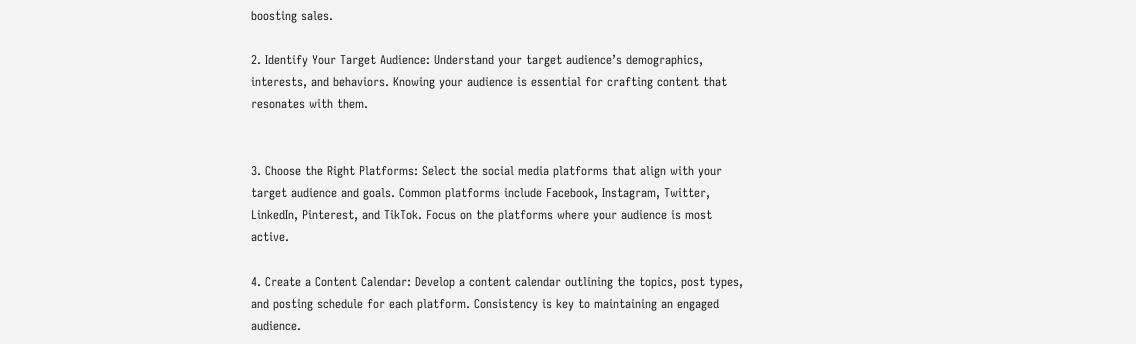boosting sales.

2. Identify Your Target Audience: Understand your target audience’s demographics, interests, and behaviors. Knowing your audience is essential for crafting content that resonates with them.


3. Choose the Right Platforms: Select the social media platforms that align with your target audience and goals. Common platforms include Facebook, Instagram, Twitter, LinkedIn, Pinterest, and TikTok. Focus on the platforms where your audience is most active.

4. Create a Content Calendar: Develop a content calendar outlining the topics, post types, and posting schedule for each platform. Consistency is key to maintaining an engaged audience.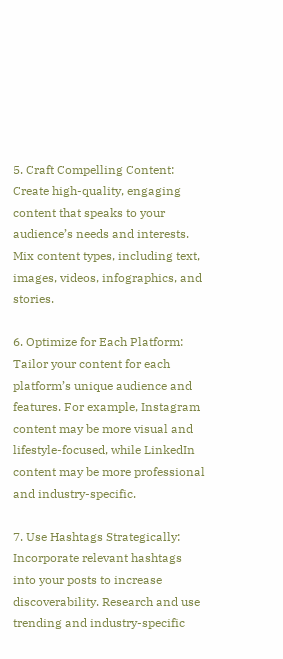5. Craft Compelling Content: Create high-quality, engaging content that speaks to your audience’s needs and interests. Mix content types, including text, images, videos, infographics, and stories.

6. Optimize for Each Platform: Tailor your content for each platform’s unique audience and features. For example, Instagram content may be more visual and lifestyle-focused, while LinkedIn content may be more professional and industry-specific.

7. Use Hashtags Strategically: Incorporate relevant hashtags into your posts to increase discoverability. Research and use trending and industry-specific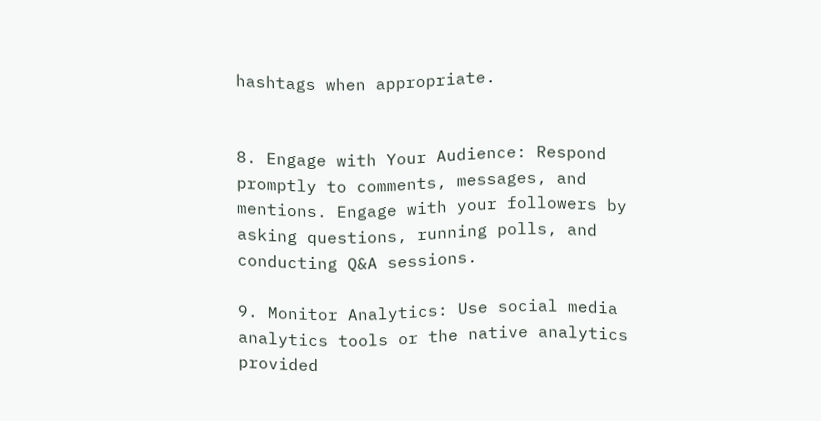hashtags when appropriate.


8. Engage with Your Audience: Respond promptly to comments, messages, and mentions. Engage with your followers by asking questions, running polls, and conducting Q&A sessions.

9. Monitor Analytics: Use social media analytics tools or the native analytics provided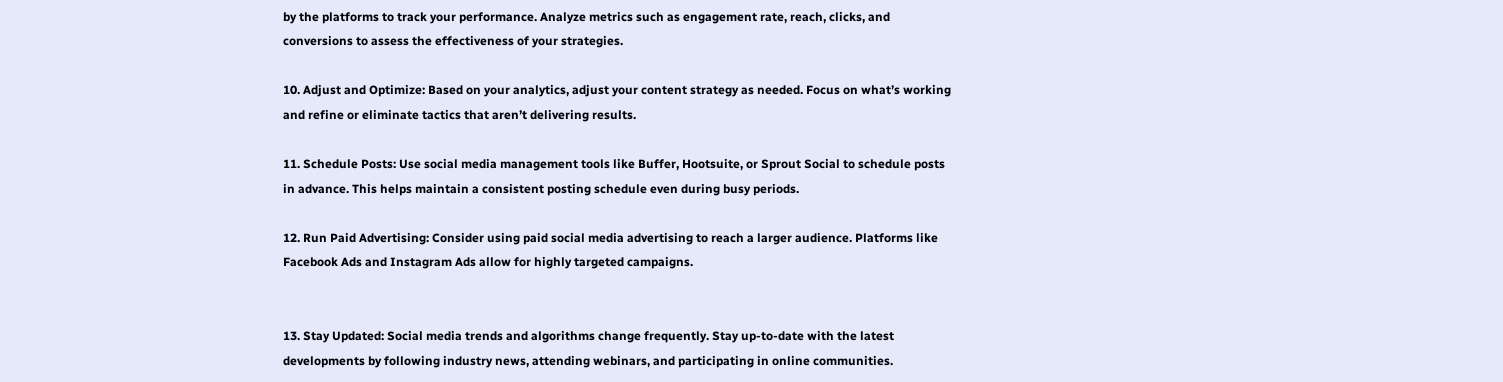by the platforms to track your performance. Analyze metrics such as engagement rate, reach, clicks, and conversions to assess the effectiveness of your strategies.

10. Adjust and Optimize: Based on your analytics, adjust your content strategy as needed. Focus on what’s working and refine or eliminate tactics that aren’t delivering results.

11. Schedule Posts: Use social media management tools like Buffer, Hootsuite, or Sprout Social to schedule posts in advance. This helps maintain a consistent posting schedule even during busy periods.

12. Run Paid Advertising: Consider using paid social media advertising to reach a larger audience. Platforms like Facebook Ads and Instagram Ads allow for highly targeted campaigns.


13. Stay Updated: Social media trends and algorithms change frequently. Stay up-to-date with the latest developments by following industry news, attending webinars, and participating in online communities.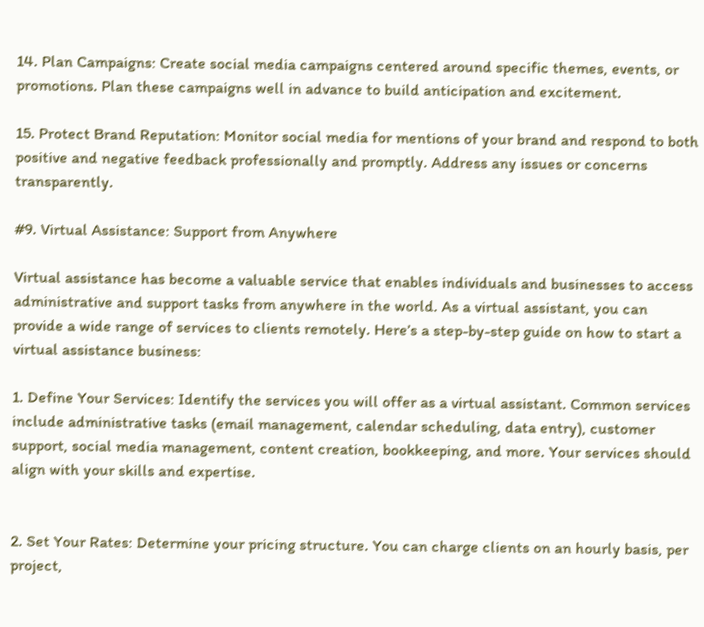14. Plan Campaigns: Create social media campaigns centered around specific themes, events, or promotions. Plan these campaigns well in advance to build anticipation and excitement.

15. Protect Brand Reputation: Monitor social media for mentions of your brand and respond to both positive and negative feedback professionally and promptly. Address any issues or concerns transparently.

#9. Virtual Assistance: Support from Anywhere

Virtual assistance has become a valuable service that enables individuals and businesses to access administrative and support tasks from anywhere in the world. As a virtual assistant, you can provide a wide range of services to clients remotely. Here’s a step-by-step guide on how to start a virtual assistance business:

1. Define Your Services: Identify the services you will offer as a virtual assistant. Common services include administrative tasks (email management, calendar scheduling, data entry), customer support, social media management, content creation, bookkeeping, and more. Your services should align with your skills and expertise.


2. Set Your Rates: Determine your pricing structure. You can charge clients on an hourly basis, per project,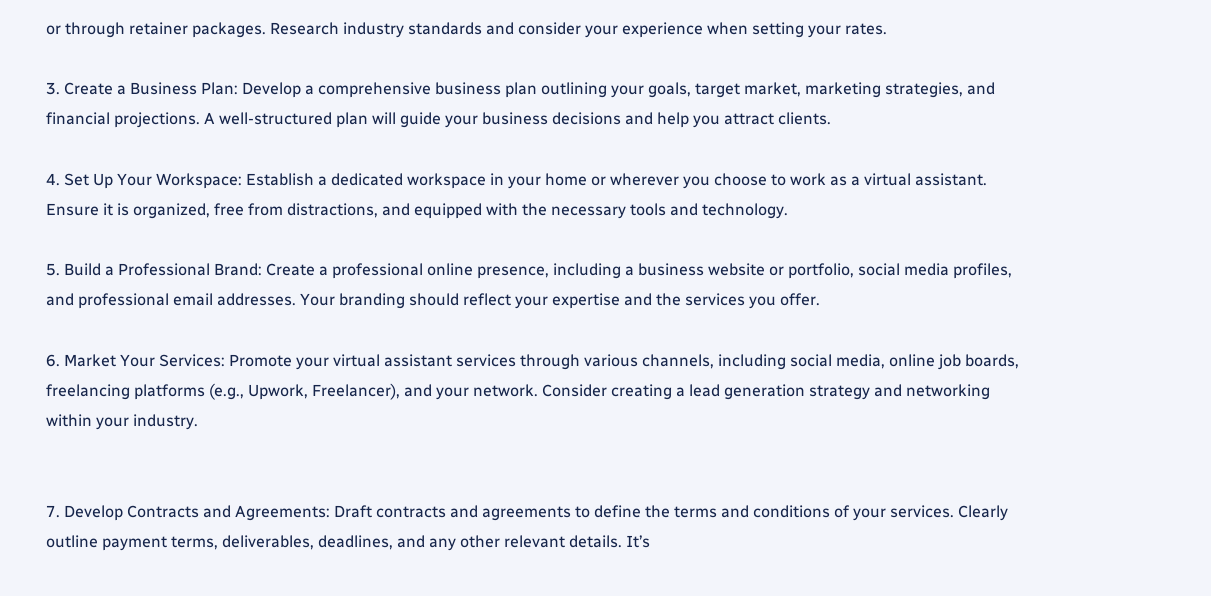or through retainer packages. Research industry standards and consider your experience when setting your rates.

3. Create a Business Plan: Develop a comprehensive business plan outlining your goals, target market, marketing strategies, and financial projections. A well-structured plan will guide your business decisions and help you attract clients.

4. Set Up Your Workspace: Establish a dedicated workspace in your home or wherever you choose to work as a virtual assistant. Ensure it is organized, free from distractions, and equipped with the necessary tools and technology.

5. Build a Professional Brand: Create a professional online presence, including a business website or portfolio, social media profiles, and professional email addresses. Your branding should reflect your expertise and the services you offer.

6. Market Your Services: Promote your virtual assistant services through various channels, including social media, online job boards, freelancing platforms (e.g., Upwork, Freelancer), and your network. Consider creating a lead generation strategy and networking within your industry.


7. Develop Contracts and Agreements: Draft contracts and agreements to define the terms and conditions of your services. Clearly outline payment terms, deliverables, deadlines, and any other relevant details. It’s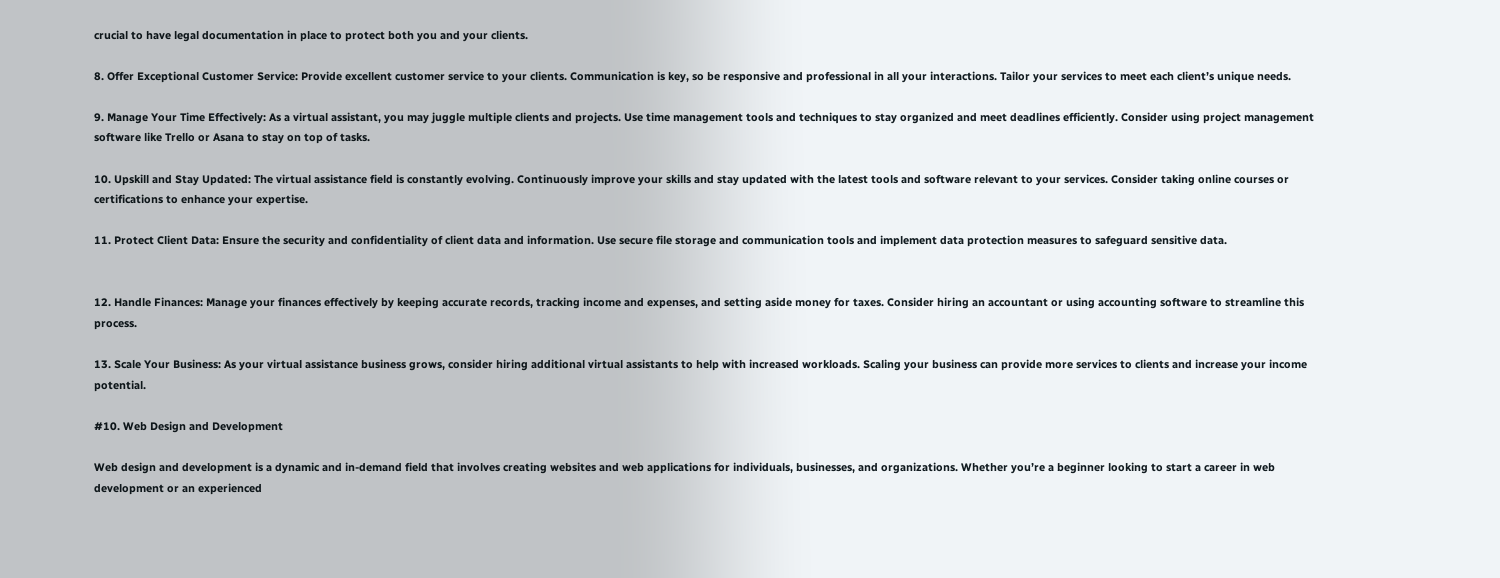crucial to have legal documentation in place to protect both you and your clients.

8. Offer Exceptional Customer Service: Provide excellent customer service to your clients. Communication is key, so be responsive and professional in all your interactions. Tailor your services to meet each client’s unique needs.

9. Manage Your Time Effectively: As a virtual assistant, you may juggle multiple clients and projects. Use time management tools and techniques to stay organized and meet deadlines efficiently. Consider using project management software like Trello or Asana to stay on top of tasks.

10. Upskill and Stay Updated: The virtual assistance field is constantly evolving. Continuously improve your skills and stay updated with the latest tools and software relevant to your services. Consider taking online courses or certifications to enhance your expertise.

11. Protect Client Data: Ensure the security and confidentiality of client data and information. Use secure file storage and communication tools and implement data protection measures to safeguard sensitive data.


12. Handle Finances: Manage your finances effectively by keeping accurate records, tracking income and expenses, and setting aside money for taxes. Consider hiring an accountant or using accounting software to streamline this process.

13. Scale Your Business: As your virtual assistance business grows, consider hiring additional virtual assistants to help with increased workloads. Scaling your business can provide more services to clients and increase your income potential.

#10. Web Design and Development

Web design and development is a dynamic and in-demand field that involves creating websites and web applications for individuals, businesses, and organizations. Whether you’re a beginner looking to start a career in web development or an experienced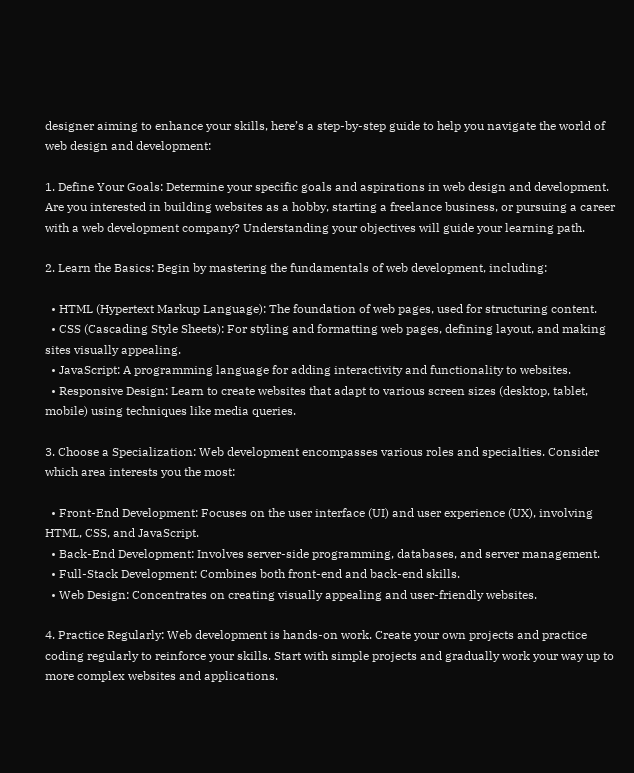designer aiming to enhance your skills, here’s a step-by-step guide to help you navigate the world of web design and development:

1. Define Your Goals: Determine your specific goals and aspirations in web design and development. Are you interested in building websites as a hobby, starting a freelance business, or pursuing a career with a web development company? Understanding your objectives will guide your learning path.

2. Learn the Basics: Begin by mastering the fundamentals of web development, including:

  • HTML (Hypertext Markup Language): The foundation of web pages, used for structuring content.
  • CSS (Cascading Style Sheets): For styling and formatting web pages, defining layout, and making sites visually appealing.
  • JavaScript: A programming language for adding interactivity and functionality to websites.
  • Responsive Design: Learn to create websites that adapt to various screen sizes (desktop, tablet, mobile) using techniques like media queries.

3. Choose a Specialization: Web development encompasses various roles and specialties. Consider which area interests you the most:

  • Front-End Development: Focuses on the user interface (UI) and user experience (UX), involving HTML, CSS, and JavaScript.
  • Back-End Development: Involves server-side programming, databases, and server management.
  • Full-Stack Development: Combines both front-end and back-end skills.
  • Web Design: Concentrates on creating visually appealing and user-friendly websites.

4. Practice Regularly: Web development is hands-on work. Create your own projects and practice coding regularly to reinforce your skills. Start with simple projects and gradually work your way up to more complex websites and applications.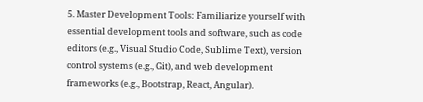5. Master Development Tools: Familiarize yourself with essential development tools and software, such as code editors (e.g., Visual Studio Code, Sublime Text), version control systems (e.g., Git), and web development frameworks (e.g., Bootstrap, React, Angular).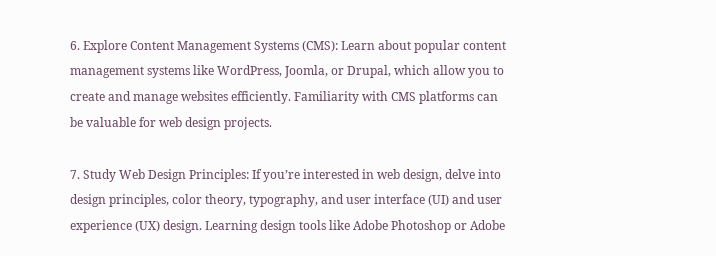6. Explore Content Management Systems (CMS): Learn about popular content management systems like WordPress, Joomla, or Drupal, which allow you to create and manage websites efficiently. Familiarity with CMS platforms can be valuable for web design projects.

7. Study Web Design Principles: If you’re interested in web design, delve into design principles, color theory, typography, and user interface (UI) and user experience (UX) design. Learning design tools like Adobe Photoshop or Adobe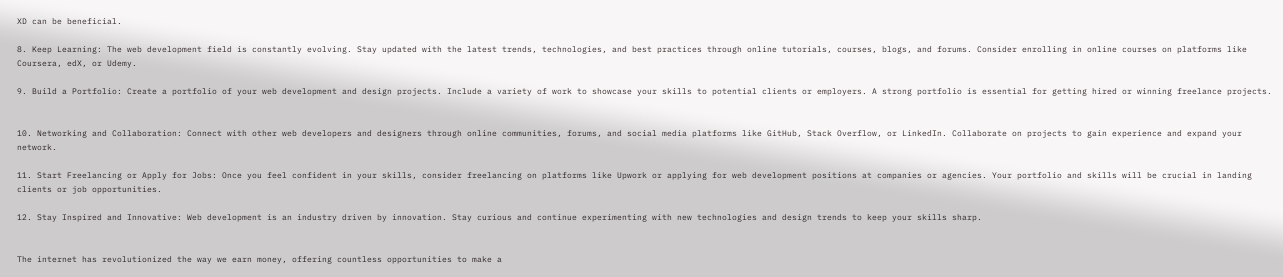XD can be beneficial.

8. Keep Learning: The web development field is constantly evolving. Stay updated with the latest trends, technologies, and best practices through online tutorials, courses, blogs, and forums. Consider enrolling in online courses on platforms like Coursera, edX, or Udemy.

9. Build a Portfolio: Create a portfolio of your web development and design projects. Include a variety of work to showcase your skills to potential clients or employers. A strong portfolio is essential for getting hired or winning freelance projects.


10. Networking and Collaboration: Connect with other web developers and designers through online communities, forums, and social media platforms like GitHub, Stack Overflow, or LinkedIn. Collaborate on projects to gain experience and expand your network.

11. Start Freelancing or Apply for Jobs: Once you feel confident in your skills, consider freelancing on platforms like Upwork or applying for web development positions at companies or agencies. Your portfolio and skills will be crucial in landing clients or job opportunities.

12. Stay Inspired and Innovative: Web development is an industry driven by innovation. Stay curious and continue experimenting with new technologies and design trends to keep your skills sharp.


The internet has revolutionized the way we earn money, offering countless opportunities to make a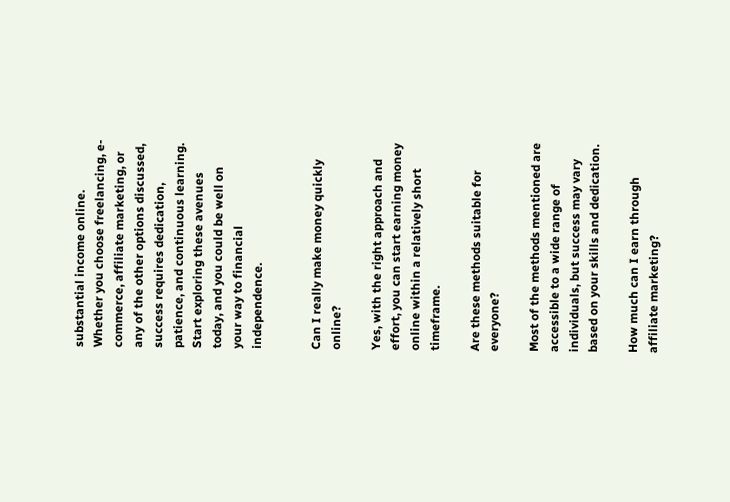substantial income online. Whether you choose freelancing, e-commerce, affiliate marketing, or any of the other options discussed, success requires dedication, patience, and continuous learning. Start exploring these avenues today, and you could be well on your way to financial independence.


Can I really make money quickly online?

Yes, with the right approach and effort, you can start earning money online within a relatively short timeframe.

Are these methods suitable for everyone?

Most of the methods mentioned are accessible to a wide range of individuals, but success may vary based on your skills and dedication.

How much can I earn through affiliate marketing?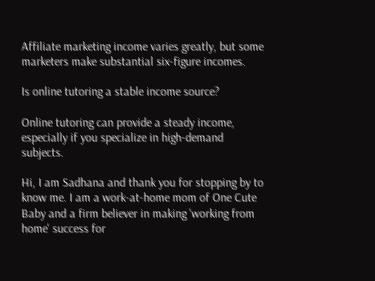Affiliate marketing income varies greatly, but some marketers make substantial six-figure incomes.

Is online tutoring a stable income source?

Online tutoring can provide a steady income, especially if you specialize in high-demand subjects.

Hi, I am Sadhana and thank you for stopping by to know me. I am a work-at-home mom of One Cute Baby and a firm believer in making 'working from home' success for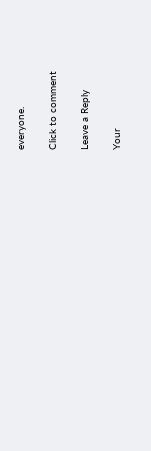everyone.

Click to comment

Leave a Reply

Your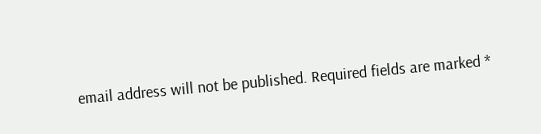email address will not be published. Required fields are marked *